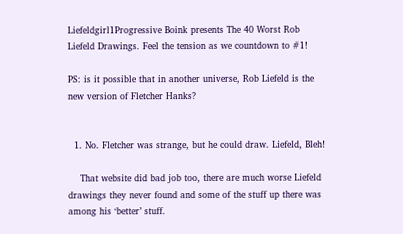Liefeldgirl1Progressive Boink presents The 40 Worst Rob Liefeld Drawings. Feel the tension as we countdown to #1!

PS: is it possible that in another universe, Rob Liefeld is the new version of Fletcher Hanks?


  1. No. Fletcher was strange, but he could draw. Liefeld, Bleh!

    That website did bad job too, there are much worse Liefeld drawings they never found and some of the stuff up there was among his ‘better’ stuff.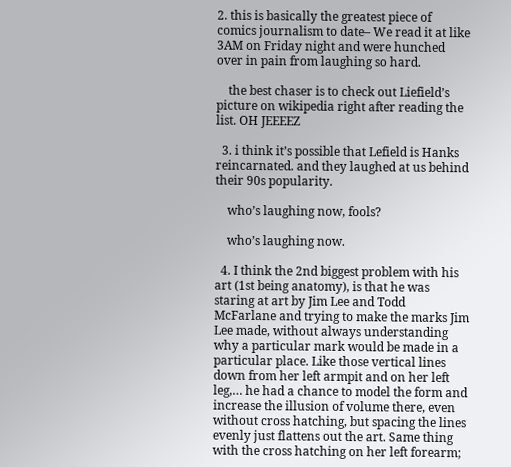2. this is basically the greatest piece of comics journalism to date– We read it at like 3AM on Friday night and were hunched over in pain from laughing so hard.

    the best chaser is to check out Liefield’s picture on wikipedia right after reading the list. OH JEEEEZ

  3. i think it’s possible that Lefield is Hanks reincarnated. and they laughed at us behind their 90s popularity.

    who’s laughing now, fools?

    who’s laughing now.

  4. I think the 2nd biggest problem with his art (1st being anatomy), is that he was staring at art by Jim Lee and Todd McFarlane and trying to make the marks Jim Lee made, without always understanding why a particular mark would be made in a particular place. Like those vertical lines down from her left armpit and on her left leg,… he had a chance to model the form and increase the illusion of volume there, even without cross hatching, but spacing the lines evenly just flattens out the art. Same thing with the cross hatching on her left forearm;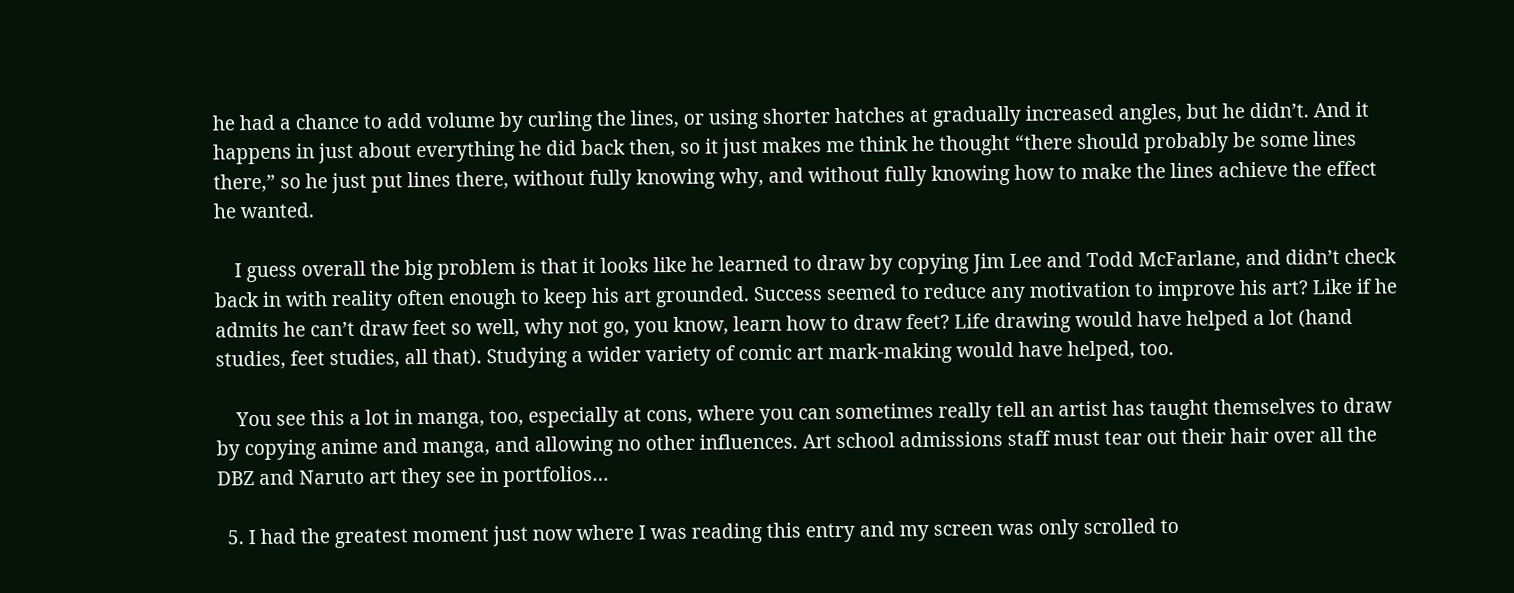he had a chance to add volume by curling the lines, or using shorter hatches at gradually increased angles, but he didn’t. And it happens in just about everything he did back then, so it just makes me think he thought “there should probably be some lines there,” so he just put lines there, without fully knowing why, and without fully knowing how to make the lines achieve the effect he wanted.

    I guess overall the big problem is that it looks like he learned to draw by copying Jim Lee and Todd McFarlane, and didn’t check back in with reality often enough to keep his art grounded. Success seemed to reduce any motivation to improve his art? Like if he admits he can’t draw feet so well, why not go, you know, learn how to draw feet? Life drawing would have helped a lot (hand studies, feet studies, all that). Studying a wider variety of comic art mark-making would have helped, too.

    You see this a lot in manga, too, especially at cons, where you can sometimes really tell an artist has taught themselves to draw by copying anime and manga, and allowing no other influences. Art school admissions staff must tear out their hair over all the DBZ and Naruto art they see in portfolios…

  5. I had the greatest moment just now where I was reading this entry and my screen was only scrolled to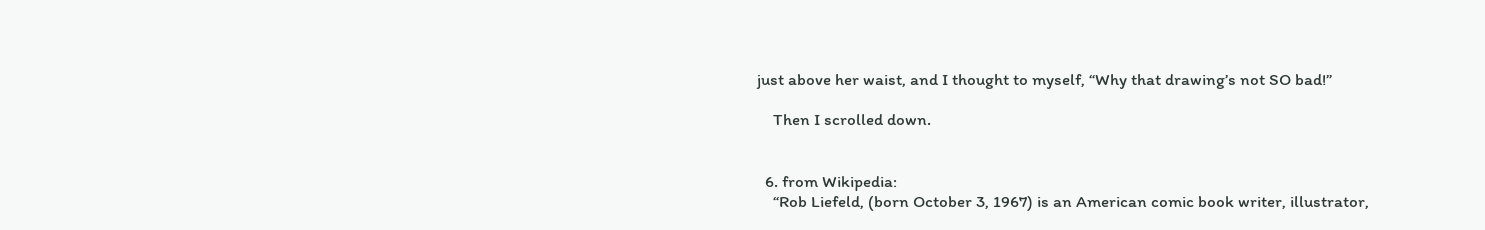just above her waist, and I thought to myself, “Why that drawing’s not SO bad!”

    Then I scrolled down.


  6. from Wikipedia:
    “Rob Liefeld, (born October 3, 1967) is an American comic book writer, illustrator,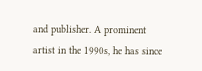and publisher. A prominent artist in the 1990s, he has since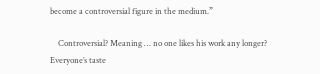become a controversial figure in the medium.”

    Controversial? Meaning … no one likes his work any longer? Everyone’s taste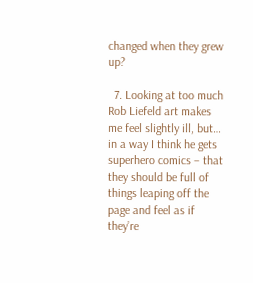changed when they grew up?

  7. Looking at too much Rob Liefeld art makes me feel slightly ill, but… in a way I think he gets superhero comics – that they should be full of things leaping off the page and feel as if they’re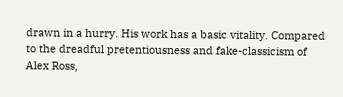drawn in a hurry. His work has a basic vitality. Compared to the dreadful pretentiousness and fake-classicism of Alex Ross,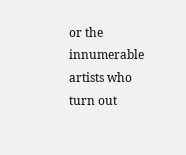or the innumerable artists who turn out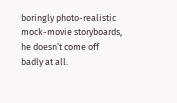boringly photo-realistic mock-movie storyboards, he doesn’t come off badly at all.